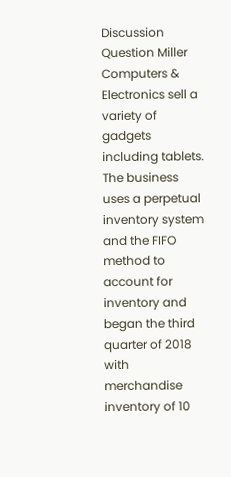Discussion Question Miller Computers & Electronics sell a variety of gadgets including tablets. The business uses a perpetual inventory system and the FIFO method to account for inventory and began the third quarter of 2018 with merchandise inventory of 10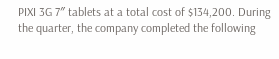PIXI 3G 7″ tablets at a total cost of $134,200. During the quarter, the company completed the following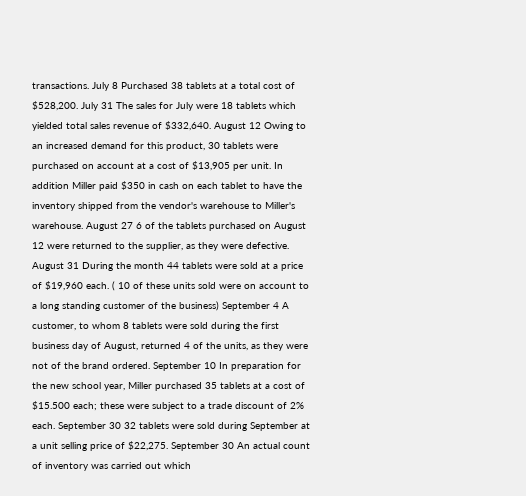transactions. July 8 Purchased 38 tablets at a total cost of $528,200. July 31 The sales for July were 18 tablets which yielded total sales revenue of $332,640. August 12 Owing to an increased demand for this product, 30 tablets were purchased on account at a cost of $13,905 per unit. In addition Miller paid $350 in cash on each tablet to have the inventory shipped from the vendor's warehouse to Miller's warehouse. August 27 6 of the tablets purchased on August 12 were returned to the supplier, as they were defective. August 31 During the month 44 tablets were sold at a price of $19,960 each. ( 10 of these units sold were on account to a long standing customer of the business) September 4 A customer, to whom 8 tablets were sold during the first business day of August, returned 4 of the units, as they were not of the brand ordered. September 10 In preparation for the new school year, Miller purchased 35 tablets at a cost of $15.500 each; these were subject to a trade discount of 2% each. September 30 32 tablets were sold during September at a unit selling price of $22,275. September 30 An actual count of inventory was carried out which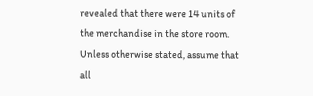revealed that there were 14 units of the merchandise in the store room. Unless otherwise stated, assume that all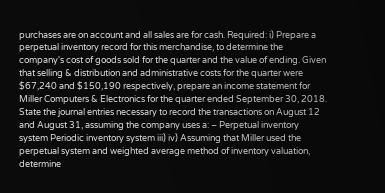purchases are on account and all sales are for cash. Required: i) Prepare a perpetual inventory record for this merchandise, to determine the company's cost of goods sold for the quarter and the value of ending. Given that selling & distribution and administrative costs for the quarter were $67,240 and $150,190 respectively, prepare an income statement for Miller Computers & Electronics for the quarter ended September 30, 2018. State the journal entries necessary to record the transactions on August 12 and August 31, assuming the company uses a: – Perpetual inventory system Periodic inventory system iii) iv) Assuming that Miller used the perpetual system and weighted average method of inventory valuation, determine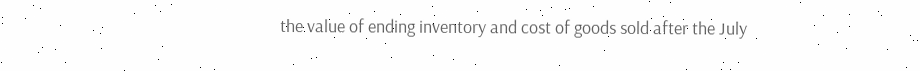the value of ending inventory and cost of goods sold after the July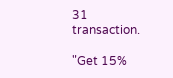31 transaction.

"Get 15%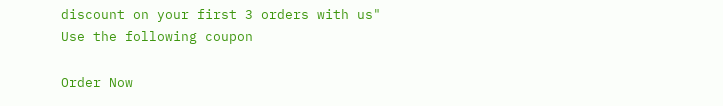discount on your first 3 orders with us"
Use the following coupon

Order Now